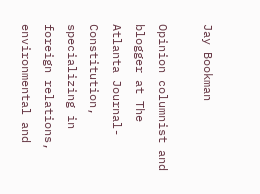Jay Bookman

Opinion columnist and blogger at The Atlanta Journal-Constitution, specializing in foreign relations, environmental and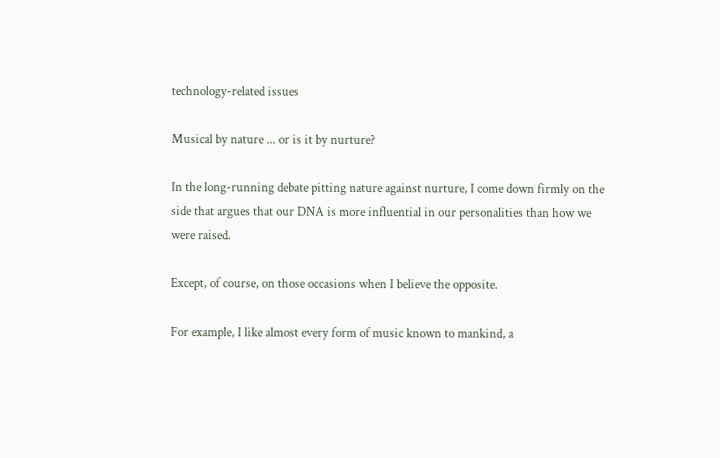technology-related issues

Musical by nature ... or is it by nurture?

In the long-running debate pitting nature against nurture, I come down firmly on the side that argues that our DNA is more influential in our personalities than how we were raised.

Except, of course, on those occasions when I believe the opposite.

For example, I like almost every form of music known to mankind, a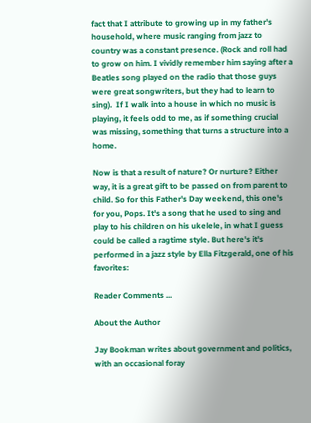fact that I attribute to growing up in my father's household, where music ranging from jazz to country was a constant presence. (Rock and roll had to grow on him. I vividly remember him saying after a Beatles song played on the radio that those guys were great songwriters, but they had to learn to sing).  If I walk into a house in which no music is playing, it feels odd to me, as if something crucial was missing, something that turns a structure into a home.

Now is that a result of nature? Or nurture? Either way, it is a great gift to be passed on from parent to child. So for this Father's Day weekend, this one's for you, Pops. It's a song that he used to sing and play to his children on his ukelele, in what I guess could be called a ragtime style. But here's it's performed in a jazz style by Ella Fitzgerald, one of his favorites:

Reader Comments ...

About the Author

Jay Bookman writes about government and politics, with an occasional foray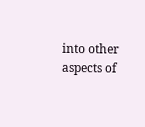into other aspects of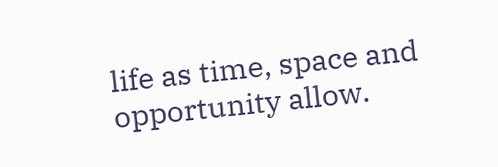life as time, space and opportunity allow.